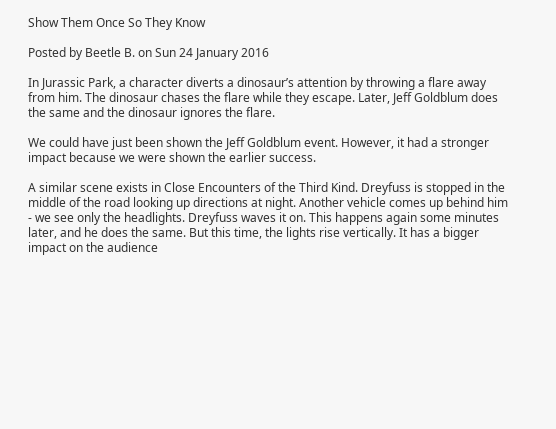Show Them Once So They Know

Posted by Beetle B. on Sun 24 January 2016

In Jurassic Park, a character diverts a dinosaur’s attention by throwing a flare away from him. The dinosaur chases the flare while they escape. Later, Jeff Goldblum does the same and the dinosaur ignores the flare.

We could have just been shown the Jeff Goldblum event. However, it had a stronger impact because we were shown the earlier success.

A similar scene exists in Close Encounters of the Third Kind. Dreyfuss is stopped in the middle of the road looking up directions at night. Another vehicle comes up behind him - we see only the headlights. Dreyfuss waves it on. This happens again some minutes later, and he does the same. But this time, the lights rise vertically. It has a bigger impact on the audience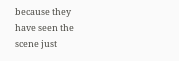because they have seen the scene just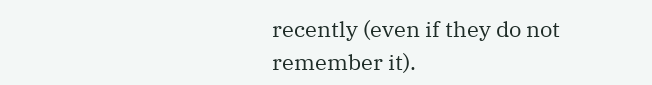recently (even if they do not remember it).